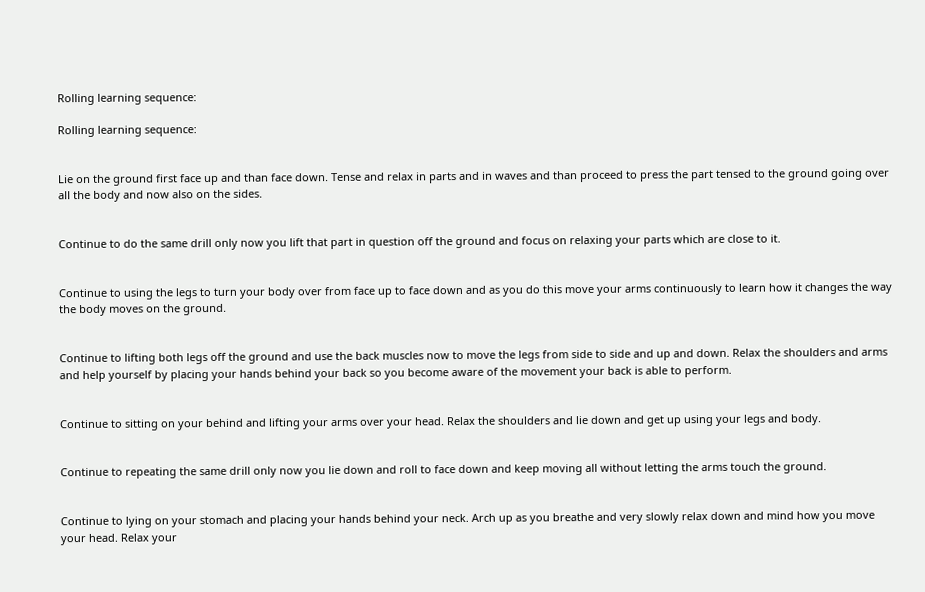Rolling learning sequence:

Rolling learning sequence:


Lie on the ground first face up and than face down. Tense and relax in parts and in waves and than proceed to press the part tensed to the ground going over all the body and now also on the sides.


Continue to do the same drill only now you lift that part in question off the ground and focus on relaxing your parts which are close to it.


Continue to using the legs to turn your body over from face up to face down and as you do this move your arms continuously to learn how it changes the way the body moves on the ground.


Continue to lifting both legs off the ground and use the back muscles now to move the legs from side to side and up and down. Relax the shoulders and arms and help yourself by placing your hands behind your back so you become aware of the movement your back is able to perform.


Continue to sitting on your behind and lifting your arms over your head. Relax the shoulders and lie down and get up using your legs and body.


Continue to repeating the same drill only now you lie down and roll to face down and keep moving all without letting the arms touch the ground.


Continue to lying on your stomach and placing your hands behind your neck. Arch up as you breathe and very slowly relax down and mind how you move your head. Relax your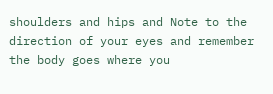shoulders and hips and Note to the direction of your eyes and remember the body goes where you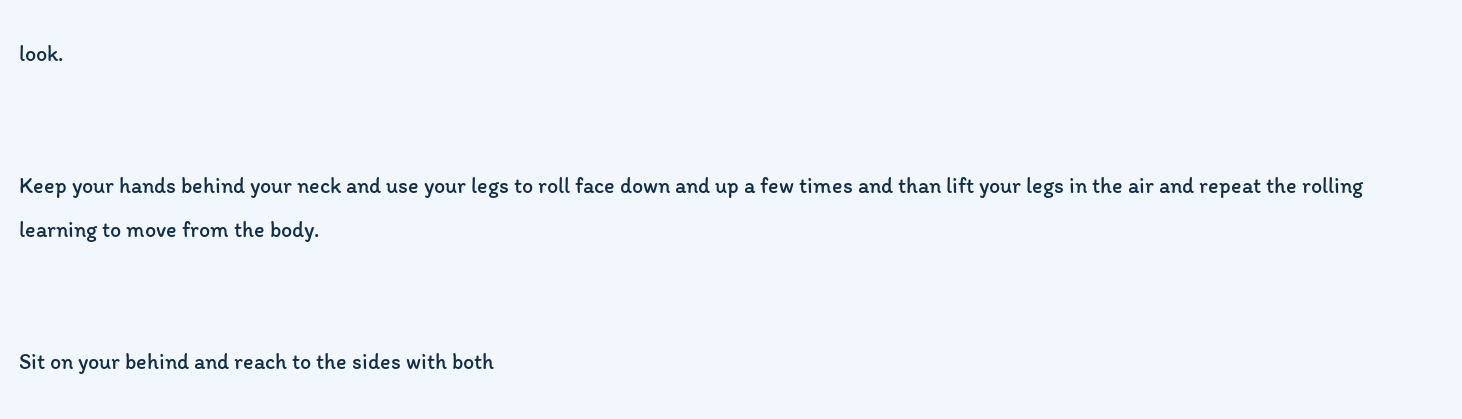look.


Keep your hands behind your neck and use your legs to roll face down and up a few times and than lift your legs in the air and repeat the rolling learning to move from the body.


Sit on your behind and reach to the sides with both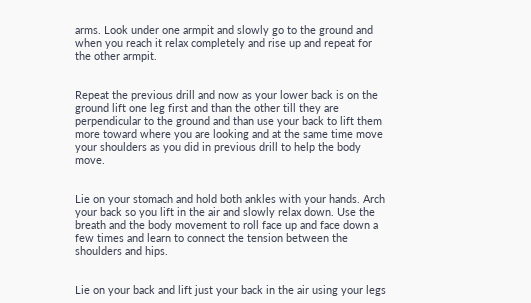arms. Look under one armpit and slowly go to the ground and when you reach it relax completely and rise up and repeat for the other armpit.


Repeat the previous drill and now as your lower back is on the ground lift one leg first and than the other till they are perpendicular to the ground and than use your back to lift them more toward where you are looking and at the same time move your shoulders as you did in previous drill to help the body move.


Lie on your stomach and hold both ankles with your hands. Arch your back so you lift in the air and slowly relax down. Use the breath and the body movement to roll face up and face down a few times and learn to connect the tension between the shoulders and hips.


Lie on your back and lift just your back in the air using your legs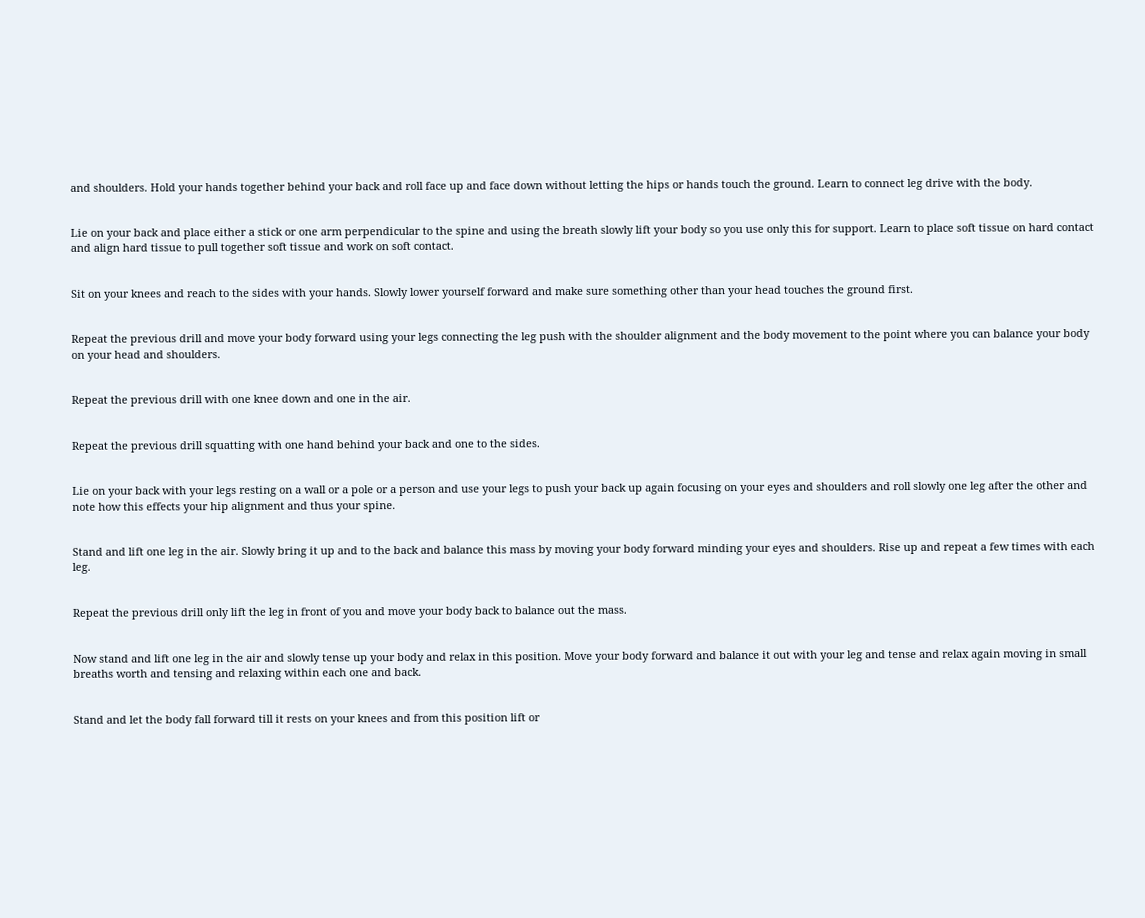and shoulders. Hold your hands together behind your back and roll face up and face down without letting the hips or hands touch the ground. Learn to connect leg drive with the body.


Lie on your back and place either a stick or one arm perpendicular to the spine and using the breath slowly lift your body so you use only this for support. Learn to place soft tissue on hard contact and align hard tissue to pull together soft tissue and work on soft contact.


Sit on your knees and reach to the sides with your hands. Slowly lower yourself forward and make sure something other than your head touches the ground first.


Repeat the previous drill and move your body forward using your legs connecting the leg push with the shoulder alignment and the body movement to the point where you can balance your body on your head and shoulders.


Repeat the previous drill with one knee down and one in the air.


Repeat the previous drill squatting with one hand behind your back and one to the sides.


Lie on your back with your legs resting on a wall or a pole or a person and use your legs to push your back up again focusing on your eyes and shoulders and roll slowly one leg after the other and note how this effects your hip alignment and thus your spine.


Stand and lift one leg in the air. Slowly bring it up and to the back and balance this mass by moving your body forward minding your eyes and shoulders. Rise up and repeat a few times with each leg.


Repeat the previous drill only lift the leg in front of you and move your body back to balance out the mass.


Now stand and lift one leg in the air and slowly tense up your body and relax in this position. Move your body forward and balance it out with your leg and tense and relax again moving in small breaths worth and tensing and relaxing within each one and back.


Stand and let the body fall forward till it rests on your knees and from this position lift or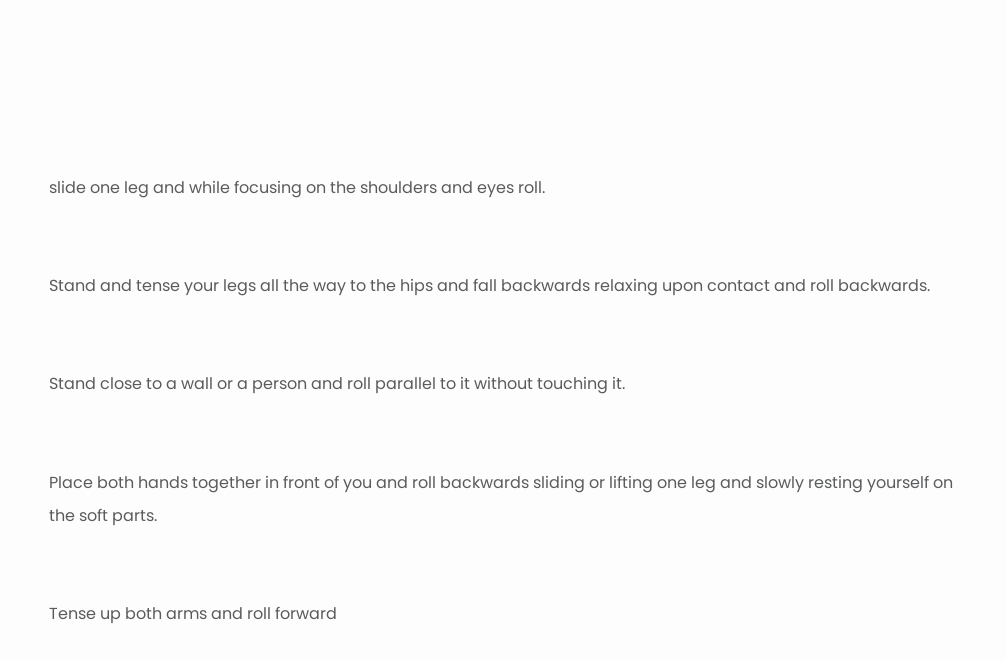slide one leg and while focusing on the shoulders and eyes roll.


Stand and tense your legs all the way to the hips and fall backwards relaxing upon contact and roll backwards.


Stand close to a wall or a person and roll parallel to it without touching it.


Place both hands together in front of you and roll backwards sliding or lifting one leg and slowly resting yourself on the soft parts.


Tense up both arms and roll forward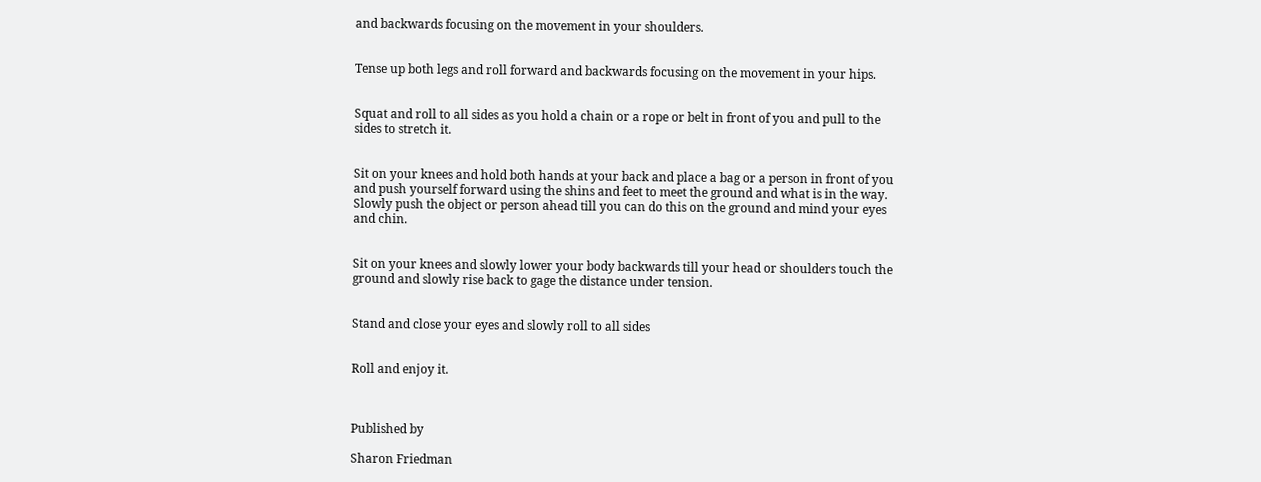and backwards focusing on the movement in your shoulders.


Tense up both legs and roll forward and backwards focusing on the movement in your hips.


Squat and roll to all sides as you hold a chain or a rope or belt in front of you and pull to the sides to stretch it.


Sit on your knees and hold both hands at your back and place a bag or a person in front of you and push yourself forward using the shins and feet to meet the ground and what is in the way. Slowly push the object or person ahead till you can do this on the ground and mind your eyes and chin.


Sit on your knees and slowly lower your body backwards till your head or shoulders touch the ground and slowly rise back to gage the distance under tension.


Stand and close your eyes and slowly roll to all sides


Roll and enjoy it.



Published by

Sharon Friedman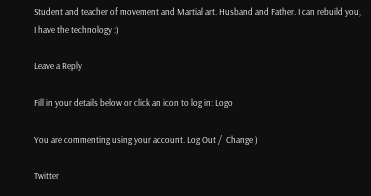Student and teacher of movement and Martial art. Husband and Father. I can rebuild you, I have the technology :)

Leave a Reply

Fill in your details below or click an icon to log in: Logo

You are commenting using your account. Log Out /  Change )

Twitter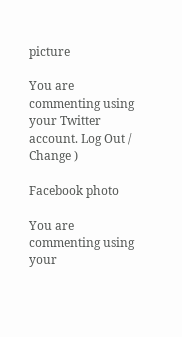picture

You are commenting using your Twitter account. Log Out /  Change )

Facebook photo

You are commenting using your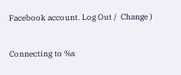Facebook account. Log Out /  Change )

Connecting to %s